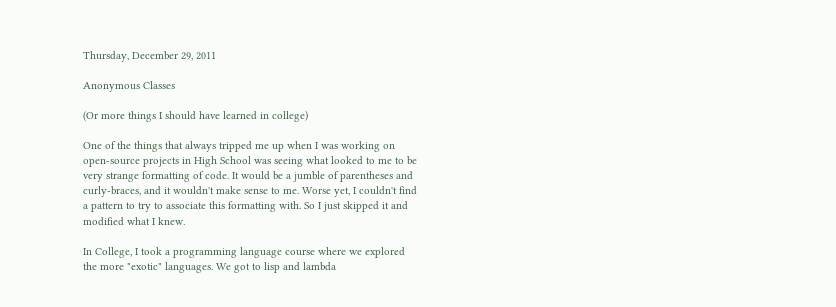Thursday, December 29, 2011

Anonymous Classes

(Or more things I should have learned in college)

One of the things that always tripped me up when I was working on open-source projects in High School was seeing what looked to me to be very strange formatting of code. It would be a jumble of parentheses and curly-braces, and it wouldn't make sense to me. Worse yet, I couldn't find a pattern to try to associate this formatting with. So I just skipped it and modified what I knew.

In College, I took a programming language course where we explored the more "exotic" languages. We got to lisp and lambda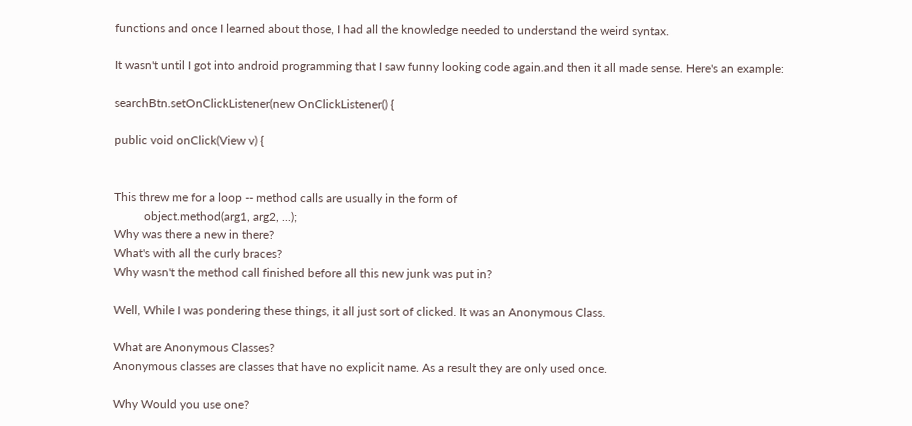functions and once I learned about those, I had all the knowledge needed to understand the weird syntax.

It wasn't until I got into android programming that I saw funny looking code again.and then it all made sense. Here's an example:

searchBtn.setOnClickListener(new OnClickListener() {

public void onClick(View v) {


This threw me for a loop -- method calls are usually in the form of
          object.method(arg1, arg2, ...);
Why was there a new in there?
What's with all the curly braces?
Why wasn't the method call finished before all this new junk was put in?

Well, While I was pondering these things, it all just sort of clicked. It was an Anonymous Class.

What are Anonymous Classes?
Anonymous classes are classes that have no explicit name. As a result they are only used once.

Why Would you use one?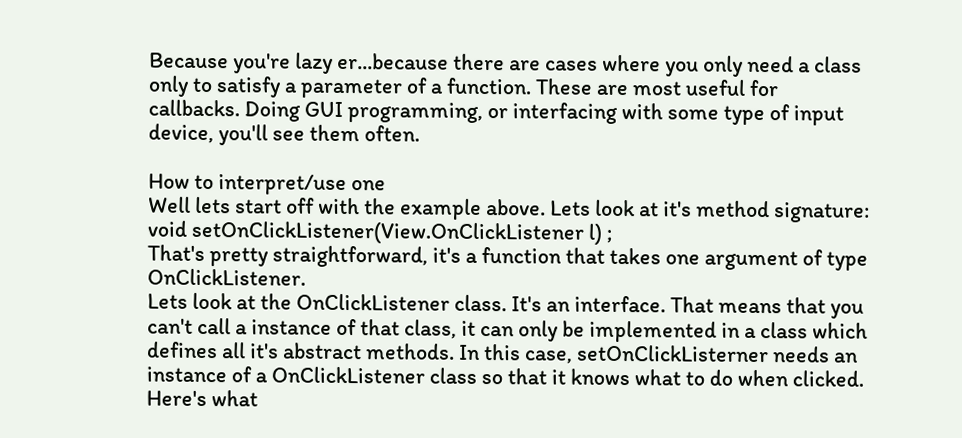Because you're lazy er...because there are cases where you only need a class only to satisfy a parameter of a function. These are most useful for callbacks. Doing GUI programming, or interfacing with some type of input device, you'll see them often.

How to interpret/use one
Well lets start off with the example above. Lets look at it's method signature:
void setOnClickListener(View.OnClickListener l) ;
That's pretty straightforward, it's a function that takes one argument of type OnClickListener.
Lets look at the OnClickListener class. It's an interface. That means that you can't call a instance of that class, it can only be implemented in a class which defines all it's abstract methods. In this case, setOnClickListerner needs an instance of a OnClickListener class so that it knows what to do when clicked. Here's what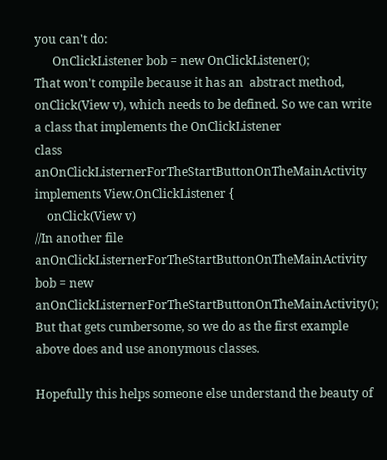you can't do:
      OnClickListener bob = new OnClickListener();
That won't compile because it has an  abstract method, onClick(View v), which needs to be defined. So we can write a class that implements the OnClickListener
class anOnClickListernerForTheStartButtonOnTheMainActivity implements View.OnClickListener {
    onClick(View v)
//In another file
anOnClickListernerForTheStartButtonOnTheMainActivity bob = new anOnClickListernerForTheStartButtonOnTheMainActivity();
But that gets cumbersome, so we do as the first example above does and use anonymous classes.

Hopefully this helps someone else understand the beauty of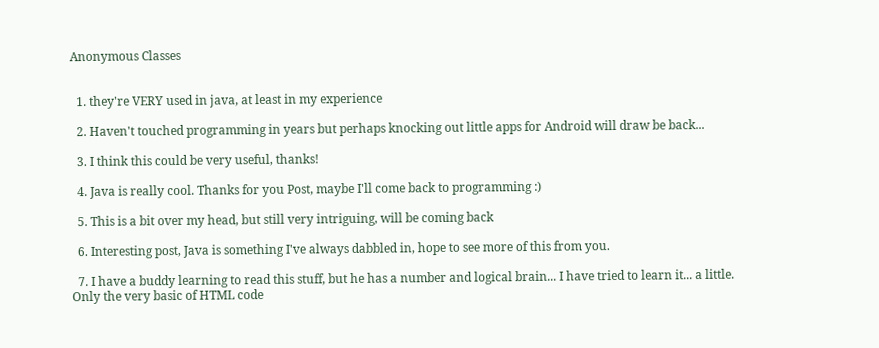Anonymous Classes


  1. they're VERY used in java, at least in my experience

  2. Haven't touched programming in years but perhaps knocking out little apps for Android will draw be back...

  3. I think this could be very useful, thanks!

  4. Java is really cool. Thanks for you Post, maybe I'll come back to programming :)

  5. This is a bit over my head, but still very intriguing, will be coming back

  6. Interesting post, Java is something I've always dabbled in, hope to see more of this from you.

  7. I have a buddy learning to read this stuff, but he has a number and logical brain... I have tried to learn it... a little. Only the very basic of HTML code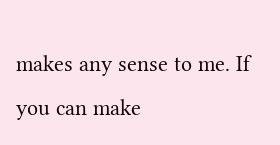makes any sense to me. If you can make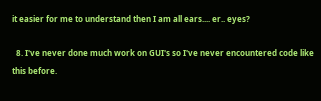it easier for me to understand then I am all ears.... er.. eyes?

  8. I've never done much work on GUI's so I've never encountered code like this before.